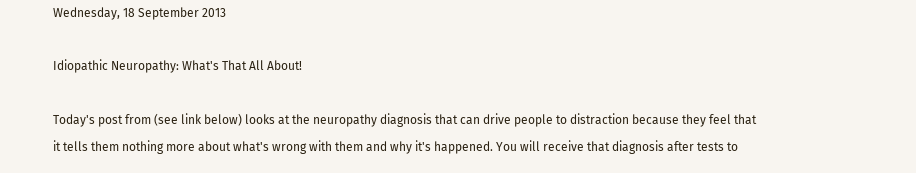Wednesday, 18 September 2013

Idiopathic Neuropathy: What's That All About!

Today's post from (see link below) looks at the neuropathy diagnosis that can drive people to distraction because they feel that it tells them nothing more about what's wrong with them and why it's happened. You will receive that diagnosis after tests to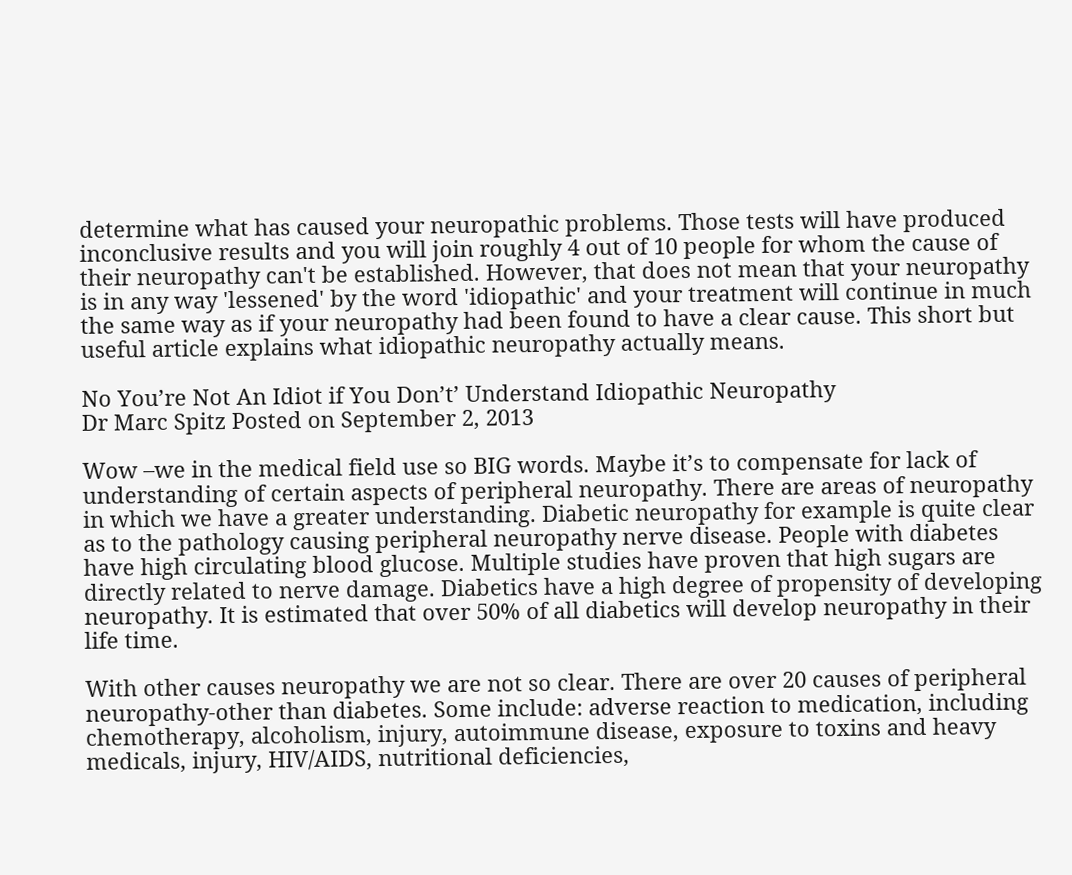determine what has caused your neuropathic problems. Those tests will have produced inconclusive results and you will join roughly 4 out of 10 people for whom the cause of their neuropathy can't be established. However, that does not mean that your neuropathy is in any way 'lessened' by the word 'idiopathic' and your treatment will continue in much the same way as if your neuropathy had been found to have a clear cause. This short but useful article explains what idiopathic neuropathy actually means.

No You’re Not An Idiot if You Don’t’ Understand Idiopathic Neuropathy
Dr Marc Spitz Posted on September 2, 2013

Wow –we in the medical field use so BIG words. Maybe it’s to compensate for lack of understanding of certain aspects of peripheral neuropathy. There are areas of neuropathy in which we have a greater understanding. Diabetic neuropathy for example is quite clear as to the pathology causing peripheral neuropathy nerve disease. People with diabetes have high circulating blood glucose. Multiple studies have proven that high sugars are directly related to nerve damage. Diabetics have a high degree of propensity of developing neuropathy. It is estimated that over 50% of all diabetics will develop neuropathy in their life time.

With other causes neuropathy we are not so clear. There are over 20 causes of peripheral neuropathy-other than diabetes. Some include: adverse reaction to medication, including chemotherapy, alcoholism, injury, autoimmune disease, exposure to toxins and heavy medicals, injury, HIV/AIDS, nutritional deficiencies,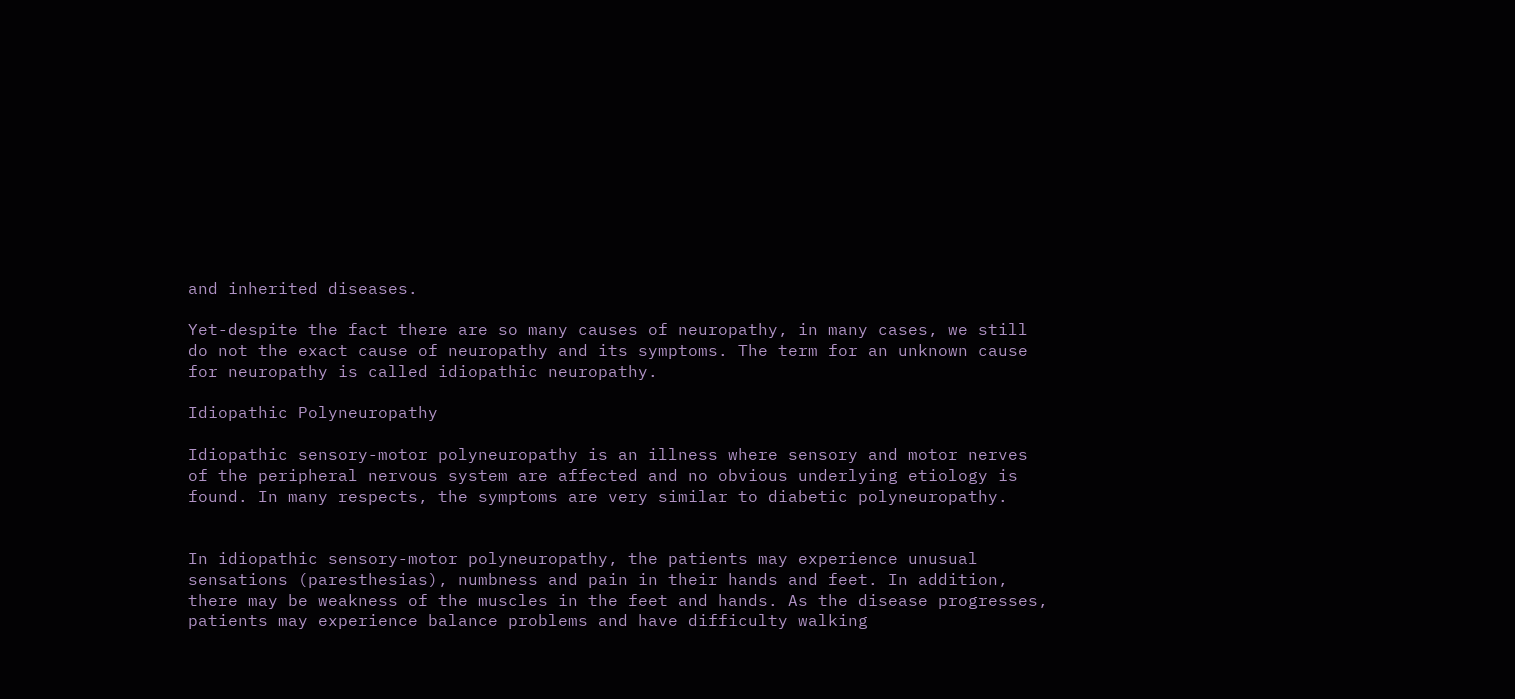and inherited diseases.

Yet-despite the fact there are so many causes of neuropathy, in many cases, we still do not the exact cause of neuropathy and its symptoms. The term for an unknown cause for neuropathy is called idiopathic neuropathy.

Idiopathic Polyneuropathy

Idiopathic sensory-motor polyneuropathy is an illness where sensory and motor nerves of the peripheral nervous system are affected and no obvious underlying etiology is found. In many respects, the symptoms are very similar to diabetic polyneuropathy.


In idiopathic sensory-motor polyneuropathy, the patients may experience unusual sensations (paresthesias), numbness and pain in their hands and feet. In addition, there may be weakness of the muscles in the feet and hands. As the disease progresses, patients may experience balance problems and have difficulty walking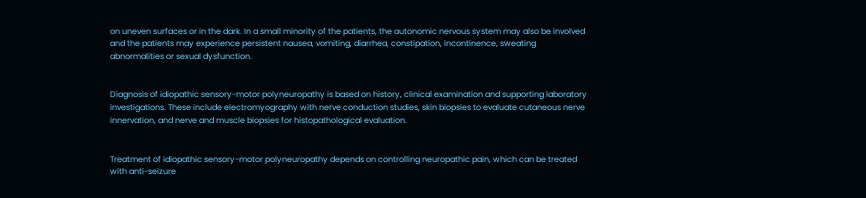on uneven surfaces or in the dark. In a small minority of the patients, the autonomic nervous system may also be involved and the patients may experience persistent nausea, vomiting, diarrhea, constipation, incontinence, sweating abnormalities or sexual dysfunction.


Diagnosis of idiopathic sensory-motor polyneuropathy is based on history, clinical examination and supporting laboratory investigations. These include electromyography with nerve conduction studies, skin biopsies to evaluate cutaneous nerve innervation, and nerve and muscle biopsies for histopathological evaluation.


Treatment of idiopathic sensory-motor polyneuropathy depends on controlling neuropathic pain, which can be treated with anti-seizure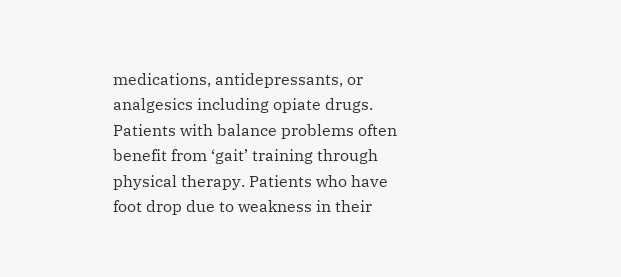medications, antidepressants, or analgesics including opiate drugs. Patients with balance problems often benefit from ‘gait’ training through physical therapy. Patients who have foot drop due to weakness in their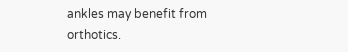ankles may benefit from orthotics.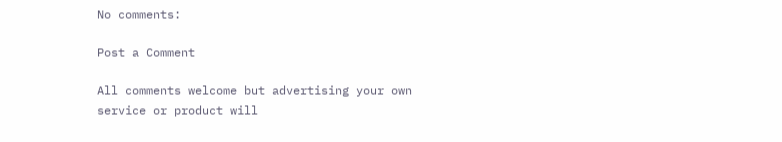No comments:

Post a Comment

All comments welcome but advertising your own service or product will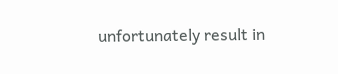unfortunately result in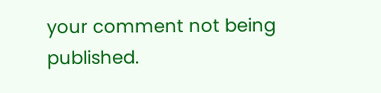your comment not being published.